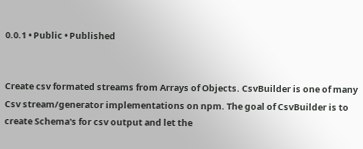0.0.1 • Public • Published


Create csv formated streams from Arrays of Objects. CsvBuilder is one of many Csv stream/generator implementations on npm. The goal of CsvBuilder is to create Schema's for csv output and let the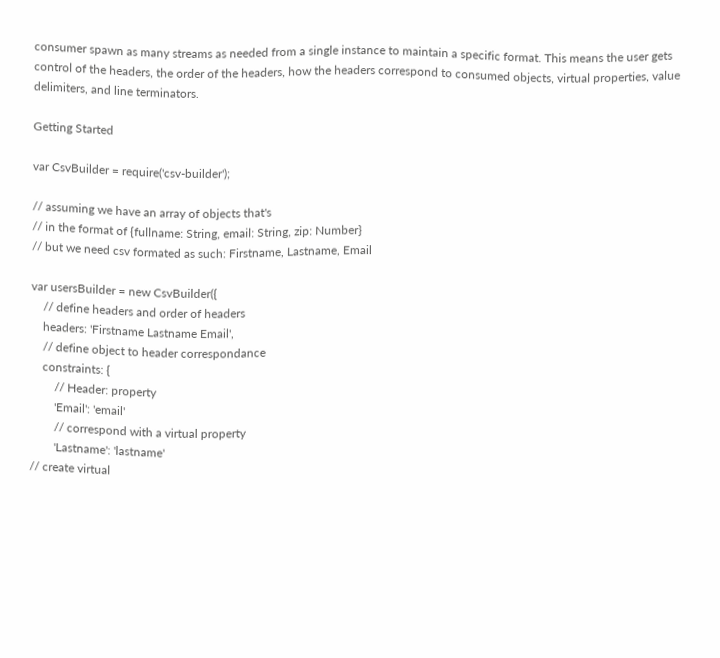consumer spawn as many streams as needed from a single instance to maintain a specific format. This means the user gets control of the headers, the order of the headers, how the headers correspond to consumed objects, virtual properties, value delimiters, and line terminators.

Getting Started

var CsvBuilder = require('csv-builder');

// assuming we have an array of objects that's
// in the format of {fullname: String, email: String, zip: Number}
// but we need csv formated as such: Firstname, Lastname, Email

var usersBuilder = new CsvBuilder({
    // define headers and order of headers
    headers: 'Firstname Lastname Email',
    // define object to header correspondance
    constraints: {
        // Header: property
        'Email': 'email'
        // correspond with a virtual property
        'Lastname': 'lastname'
// create virtual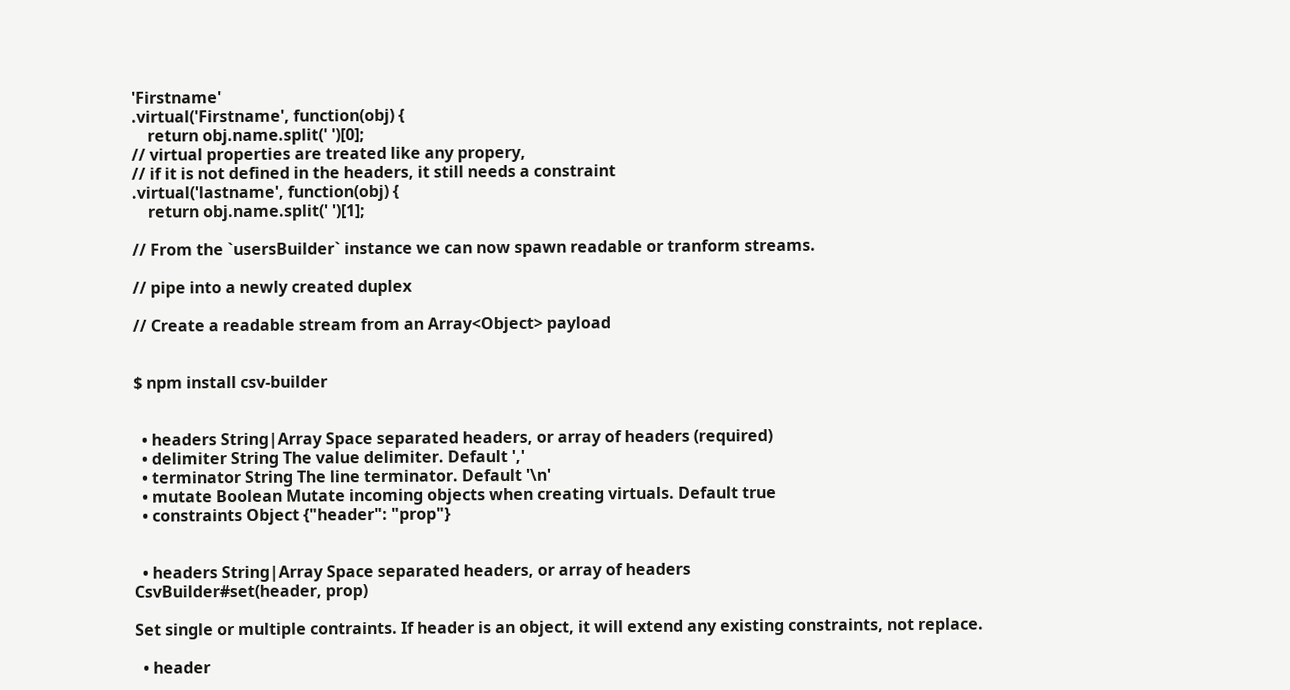'Firstname'
.virtual('Firstname', function(obj) {
    return obj.name.split(' ')[0];
// virtual properties are treated like any propery,
// if it is not defined in the headers, it still needs a constraint
.virtual('lastname', function(obj) {
    return obj.name.split(' ')[1];

// From the `usersBuilder` instance we can now spawn readable or tranform streams.

// pipe into a newly created duplex

// Create a readable stream from an Array<Object> payload


$ npm install csv-builder


  • headers String|Array Space separated headers, or array of headers (required)
  • delimiter String The value delimiter. Default ','
  • terminator String The line terminator. Default '\n'
  • mutate Boolean Mutate incoming objects when creating virtuals. Default true
  • constraints Object {"header": "prop"}


  • headers String|Array Space separated headers, or array of headers
CsvBuilder#set(header, prop)

Set single or multiple contraints. If header is an object, it will extend any existing constraints, not replace.

  • header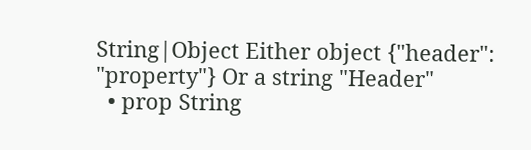String|Object Either object {"header": "property"} Or a string "Header"
  • prop String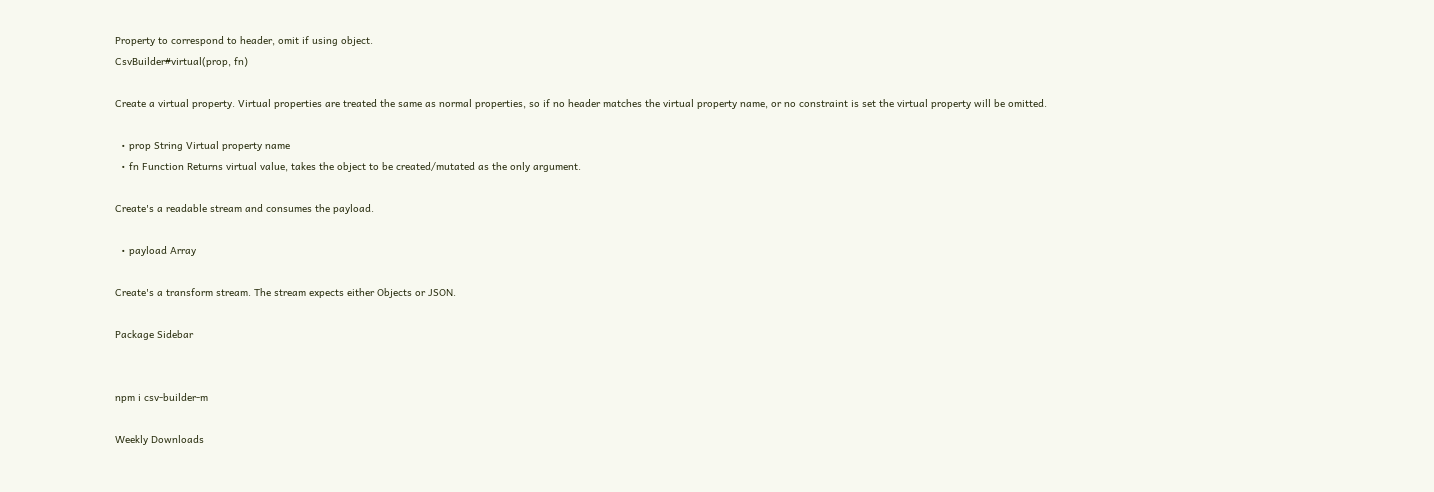Property to correspond to header, omit if using object.
CsvBuilder#virtual(prop, fn)

Create a virtual property. Virtual properties are treated the same as normal properties, so if no header matches the virtual property name, or no constraint is set the virtual property will be omitted.

  • prop String Virtual property name
  • fn Function Returns virtual value, takes the object to be created/mutated as the only argument.

Create's a readable stream and consumes the payload.

  • payload Array

Create's a transform stream. The stream expects either Objects or JSON.

Package Sidebar


npm i csv-builder-m

Weekly Downloads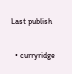Last publish


  • curryridge